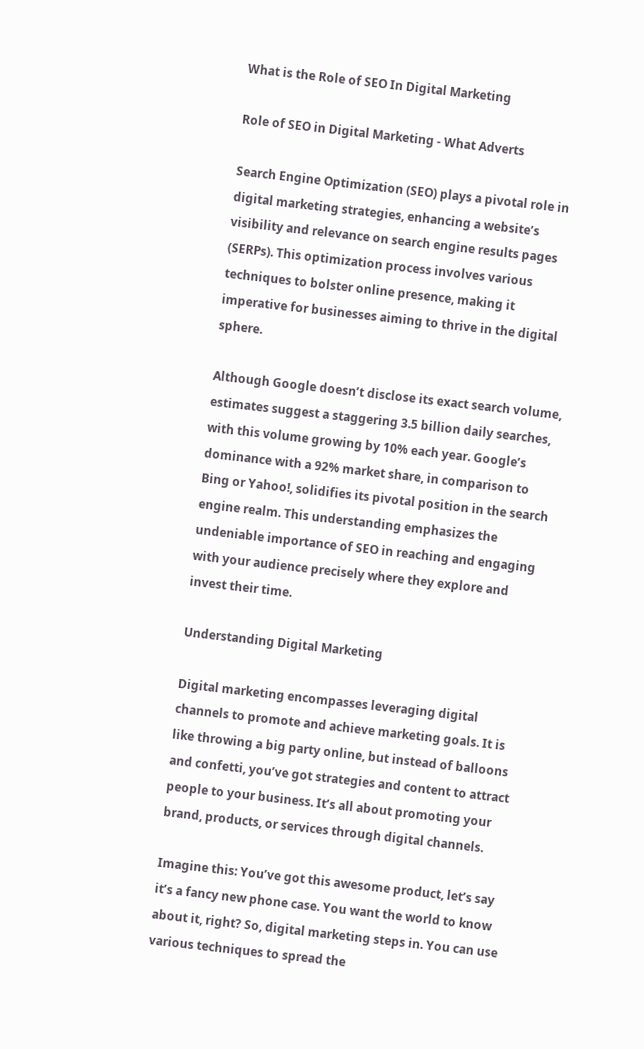What is the Role of SEO In Digital Marketing

Role of SEO in Digital Marketing - What Adverts

Search Engine Optimization (SEO) plays a pivotal role in digital marketing strategies, enhancing a website’s visibility and relevance on search engine results pages (SERPs). This optimization process involves various techniques to bolster online presence, making it imperative for businesses aiming to thrive in the digital sphere.

Although Google doesn’t disclose its exact search volume, estimates suggest a staggering 3.5 billion daily searches, with this volume growing by 10% each year. Google’s dominance with a 92% market share, in comparison to Bing or Yahoo!, solidifies its pivotal position in the search engine realm. This understanding emphasizes the undeniable importance of SEO in reaching and engaging with your audience precisely where they explore and invest their time.

Understanding Digital Marketing

Digital marketing encompasses leveraging digital channels to promote and achieve marketing goals. It is like throwing a big party online, but instead of balloons and confetti, you’ve got strategies and content to attract people to your business. It’s all about promoting your brand, products, or services through digital channels.

Imagine this: You’ve got this awesome product, let’s say it’s a fancy new phone case. You want the world to know about it, right? So, digital marketing steps in. You can use various techniques to spread the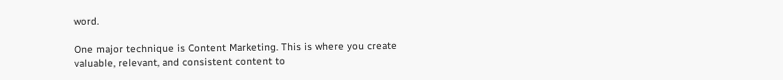word.

One major technique is Content Marketing. This is where you create valuable, relevant, and consistent content to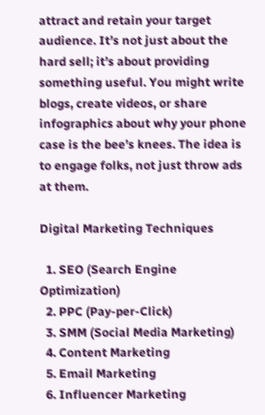attract and retain your target audience. It’s not just about the hard sell; it’s about providing something useful. You might write blogs, create videos, or share infographics about why your phone case is the bee’s knees. The idea is to engage folks, not just throw ads at them.

Digital Marketing Techniques

  1. SEO (Search Engine Optimization)
  2. PPC (Pay-per-Click)
  3. SMM (Social Media Marketing)
  4. Content Marketing
  5. Email Marketing
  6. Influencer Marketing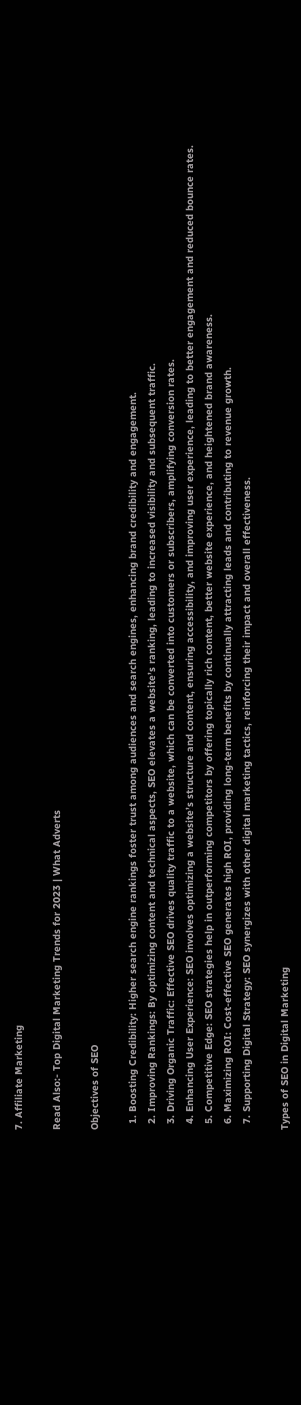7. Affiliate Marketing

Read Also:- Top Digital Marketing Trends for 2023 | What Adverts

Objectives of SEO

  1. Boosting Credibility: Higher search engine rankings foster trust among audiences and search engines, enhancing brand credibility and engagement.
  2. Improving Rankings: By optimizing content and technical aspects, SEO elevates a website’s ranking, leading to increased visibility and subsequent traffic.
  3. Driving Organic Traffic: Effective SEO drives quality traffic to a website, which can be converted into customers or subscribers, amplifying conversion rates.
  4. Enhancing User Experience: SEO involves optimizing a website’s structure and content, ensuring accessibility, and improving user experience, leading to better engagement and reduced bounce rates.
  5. Competitive Edge: SEO strategies help in outperforming competitors by offering topically rich content, better website experience, and heightened brand awareness.
  6. Maximizing ROI: Cost-effective SEO generates high ROI, providing long-term benefits by continually attracting leads and contributing to revenue growth.
  7. Supporting Digital Strategy: SEO synergizes with other digital marketing tactics, reinforcing their impact and overall effectiveness.

Types of SEO in Digital Marketing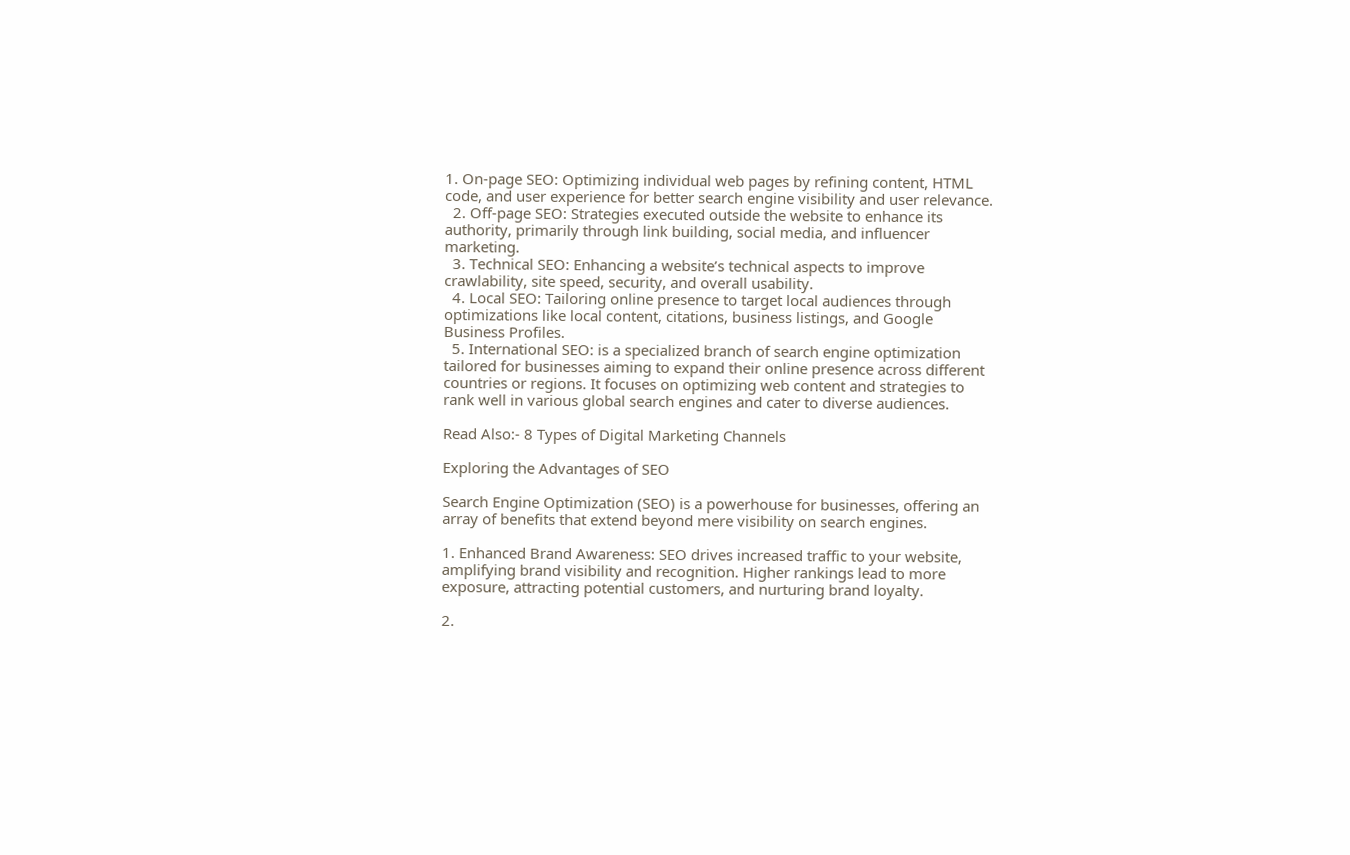1. On-page SEO: Optimizing individual web pages by refining content, HTML code, and user experience for better search engine visibility and user relevance.
  2. Off-page SEO: Strategies executed outside the website to enhance its authority, primarily through link building, social media, and influencer marketing.
  3. Technical SEO: Enhancing a website’s technical aspects to improve crawlability, site speed, security, and overall usability.
  4. Local SEO: Tailoring online presence to target local audiences through optimizations like local content, citations, business listings, and Google Business Profiles.
  5. International SEO: is a specialized branch of search engine optimization tailored for businesses aiming to expand their online presence across different countries or regions. It focuses on optimizing web content and strategies to rank well in various global search engines and cater to diverse audiences.

Read Also:- 8 Types of Digital Marketing Channels

Exploring the Advantages of SEO

Search Engine Optimization (SEO) is a powerhouse for businesses, offering an array of benefits that extend beyond mere visibility on search engines.

1. Enhanced Brand Awareness: SEO drives increased traffic to your website, amplifying brand visibility and recognition. Higher rankings lead to more exposure, attracting potential customers, and nurturing brand loyalty.

2.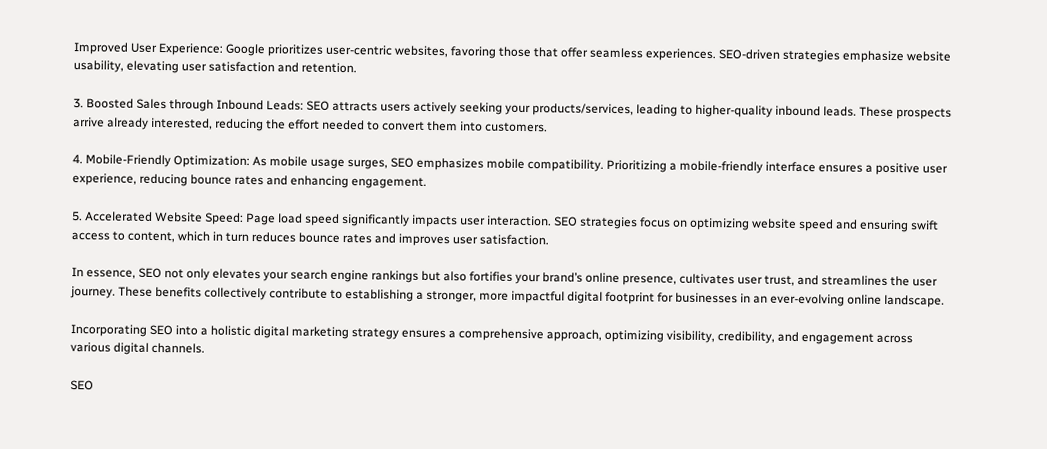Improved User Experience: Google prioritizes user-centric websites, favoring those that offer seamless experiences. SEO-driven strategies emphasize website usability, elevating user satisfaction and retention.

3. Boosted Sales through Inbound Leads: SEO attracts users actively seeking your products/services, leading to higher-quality inbound leads. These prospects arrive already interested, reducing the effort needed to convert them into customers.

4. Mobile-Friendly Optimization: As mobile usage surges, SEO emphasizes mobile compatibility. Prioritizing a mobile-friendly interface ensures a positive user experience, reducing bounce rates and enhancing engagement.

5. Accelerated Website Speed: Page load speed significantly impacts user interaction. SEO strategies focus on optimizing website speed and ensuring swift access to content, which in turn reduces bounce rates and improves user satisfaction.

In essence, SEO not only elevates your search engine rankings but also fortifies your brand’s online presence, cultivates user trust, and streamlines the user journey. These benefits collectively contribute to establishing a stronger, more impactful digital footprint for businesses in an ever-evolving online landscape.

Incorporating SEO into a holistic digital marketing strategy ensures a comprehensive approach, optimizing visibility, credibility, and engagement across various digital channels.

SEO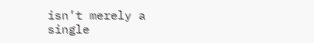isn’t merely a single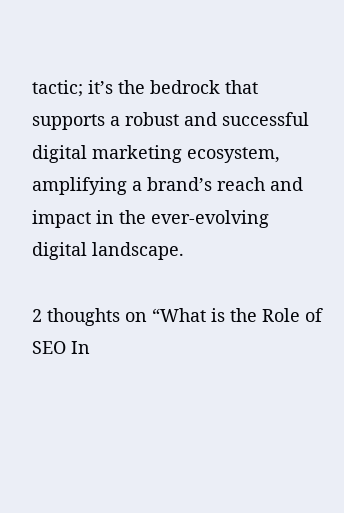tactic; it’s the bedrock that supports a robust and successful digital marketing ecosystem, amplifying a brand’s reach and impact in the ever-evolving digital landscape.

2 thoughts on “What is the Role of SEO In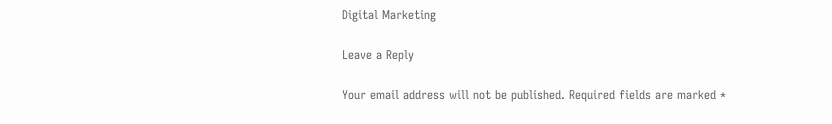Digital Marketing

Leave a Reply

Your email address will not be published. Required fields are marked *